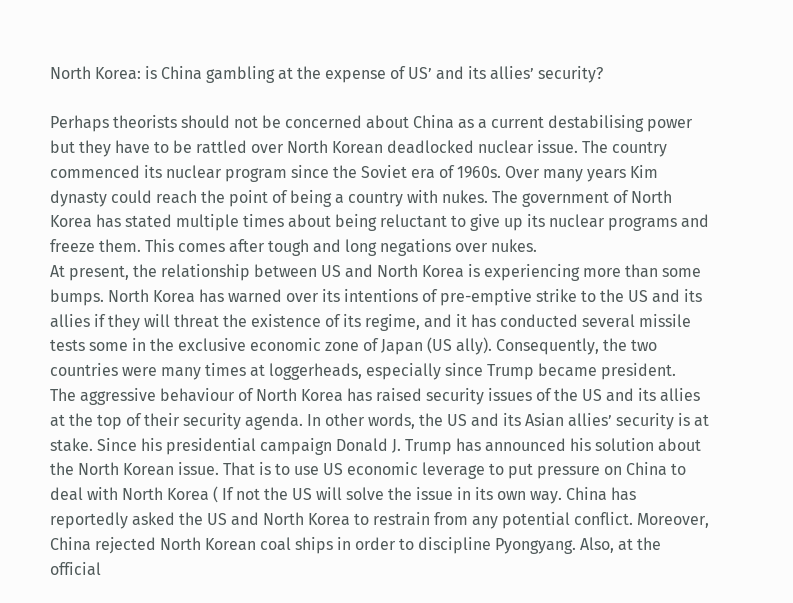North Korea: is China gambling at the expense of US’ and its allies’ security?

Perhaps theorists should not be concerned about China as a current destabilising power but they have to be rattled over North Korean deadlocked nuclear issue. The country commenced its nuclear program since the Soviet era of 1960s. Over many years Kim dynasty could reach the point of being a country with nukes. The government of North Korea has stated multiple times about being reluctant to give up its nuclear programs and freeze them. This comes after tough and long negations over nukes.
At present, the relationship between US and North Korea is experiencing more than some bumps. North Korea has warned over its intentions of pre-emptive strike to the US and its allies if they will threat the existence of its regime, and it has conducted several missile tests some in the exclusive economic zone of Japan (US ally). Consequently, the two countries were many times at loggerheads, especially since Trump became president.
The aggressive behaviour of North Korea has raised security issues of the US and its allies at the top of their security agenda. In other words, the US and its Asian allies’ security is at stake. Since his presidential campaign Donald J. Trump has announced his solution about the North Korean issue. That is to use US economic leverage to put pressure on China to deal with North Korea ( If not the US will solve the issue in its own way. China has reportedly asked the US and North Korea to restrain from any potential conflict. Moreover, China rejected North Korean coal ships in order to discipline Pyongyang. Also, at the official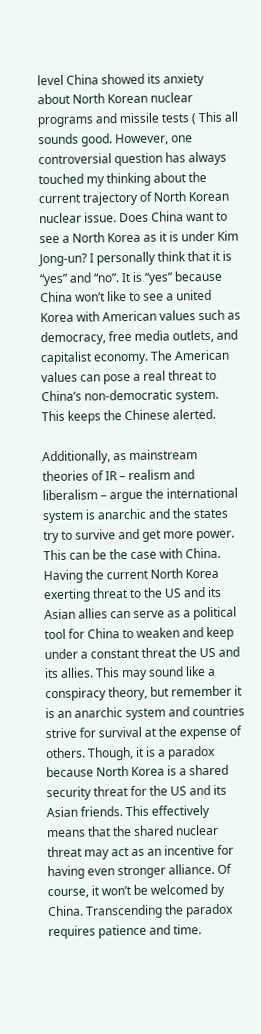level China showed its anxiety about North Korean nuclear programs and missile tests ( This all sounds good. However, one controversial question has always touched my thinking about the current trajectory of North Korean nuclear issue. Does China want to see a North Korea as it is under Kim Jong-un? I personally think that it is “yes” and “no”. It is “yes” because China won’t like to see a united Korea with American values such as democracy, free media outlets, and capitalist economy. The American values can pose a real threat to China’s non-democratic system. This keeps the Chinese alerted.

Additionally, as mainstream theories of IR – realism and liberalism – argue the international system is anarchic and the states try to survive and get more power. This can be the case with China. Having the current North Korea exerting threat to the US and its Asian allies can serve as a political tool for China to weaken and keep under a constant threat the US and its allies. This may sound like a conspiracy theory, but remember it is an anarchic system and countries strive for survival at the expense of others. Though, it is a paradox because North Korea is a shared security threat for the US and its Asian friends. This effectively means that the shared nuclear threat may act as an incentive for having even stronger alliance. Of course, it won’t be welcomed by China. Transcending the paradox requires patience and time.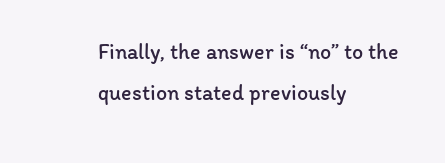Finally, the answer is “no” to the question stated previously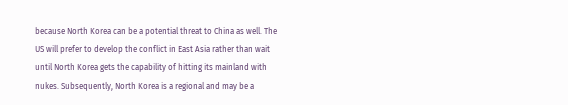because North Korea can be a potential threat to China as well. The US will prefer to develop the conflict in East Asia rather than wait until North Korea gets the capability of hitting its mainland with nukes. Subsequently, North Korea is a regional and may be a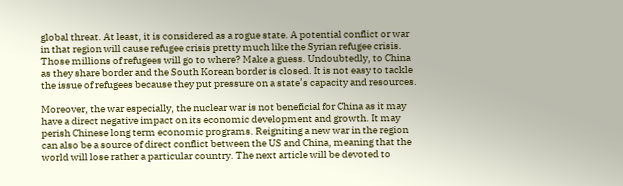global threat. At least, it is considered as a rogue state. A potential conflict or war in that region will cause refugee crisis pretty much like the Syrian refugee crisis. Those millions of refugees will go to where? Make a guess. Undoubtedly, to China as they share border and the South Korean border is closed. It is not easy to tackle the issue of refugees because they put pressure on a state’s capacity and resources.

Moreover, the war especially, the nuclear war is not beneficial for China as it may have a direct negative impact on its economic development and growth. It may perish Chinese long term economic programs. Reigniting a new war in the region can also be a source of direct conflict between the US and China, meaning that the world will lose rather a particular country. The next article will be devoted to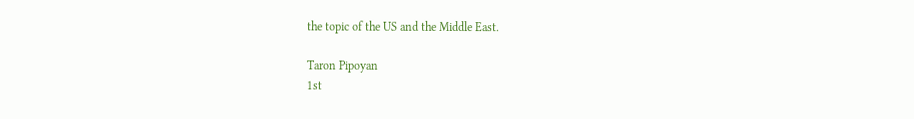the topic of the US and the Middle East.

Taron Pipoyan
1st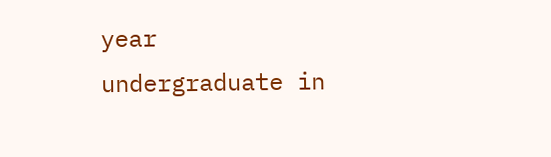year undergraduate in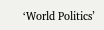‘World Politics’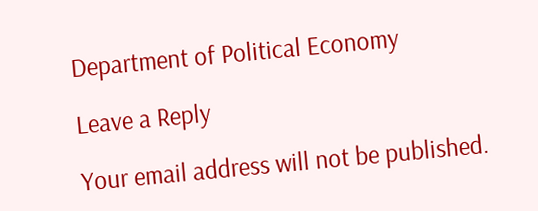Department of Political Economy

Leave a Reply

Your email address will not be published.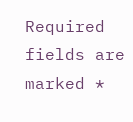Required fields are marked *